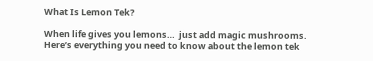What Is Lemon Tek?

When life gives you lemons…  just add magic mushrooms. Here’s everything you need to know about the lemon tek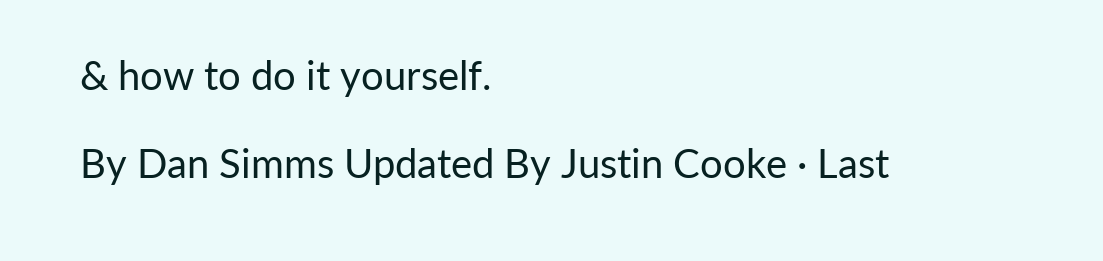& how to do it yourself.

By Dan Simms Updated By Justin Cooke · Last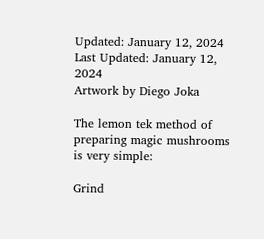Updated: January 12, 2024
Last Updated: January 12, 2024
Artwork by Diego Joka

The lemon tek method of preparing magic mushrooms is very simple:

Grind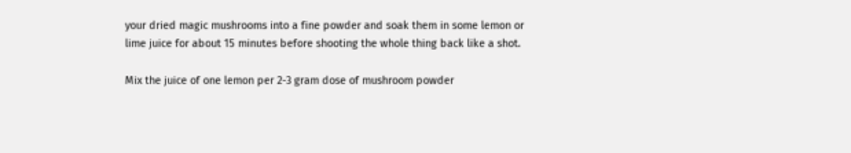your dried magic mushrooms into a fine powder and soak them in some lemon or lime juice for about 15 minutes before shooting the whole thing back like a shot.

Mix the juice of one lemon per 2-3 gram dose of mushroom powder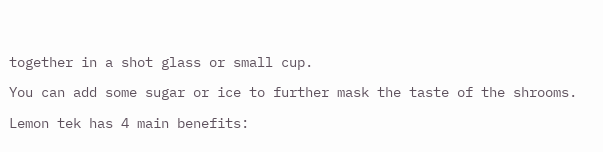together in a shot glass or small cup.

You can add some sugar or ice to further mask the taste of the shrooms.

Lemon tek has 4 main benefits: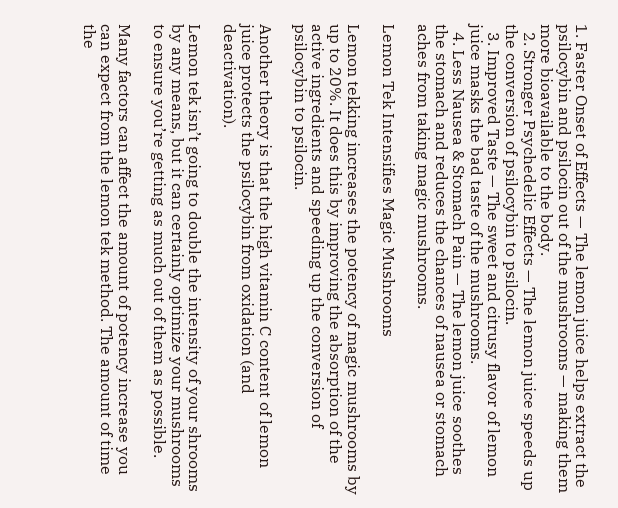1. Faster Onset of Effects — The lemon juice helps extract the psilocybin and psilocin out of the mushrooms — making them more bioavailable to the body.
  2. Stronger Psychedelic Effects — The lemon juice speeds up the conversion of psilocybin to psilocin.
  3. Improved Taste — The sweet and citrusy flavor of lemon juice masks the bad taste of the mushrooms.
  4. Less Nausea & Stomach Pain — The lemon juice soothes the stomach and reduces the chances of nausea or stomach aches from taking magic mushrooms.

Lemon Tek Intensifies Magic Mushrooms

Lemon tekking increases the potency of magic mushrooms by up to 20%. It does this by improving the absorption of the active ingredients and speeding up the conversion of psilocybin to psilocin.

Another theory is that the high vitamin C content of lemon juice protects the psilocybin from oxidation (and deactivation).

Lemon tek isn’t going to double the intensity of your shrooms by any means, but it can certainly optimize your mushrooms to ensure you’re getting as much out of them as possible.

Many factors can affect the amount of potency increase you can expect from the lemon tek method. The amount of time the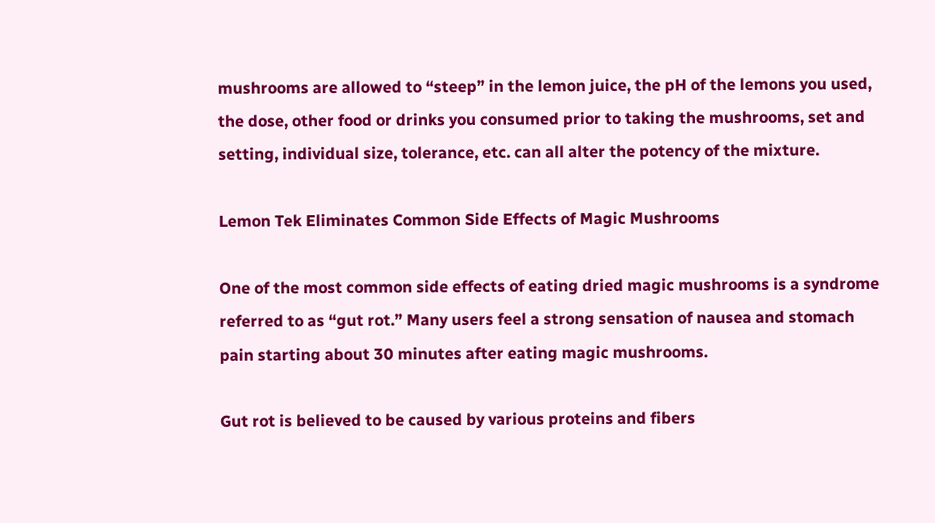mushrooms are allowed to “steep” in the lemon juice, the pH of the lemons you used, the dose, other food or drinks you consumed prior to taking the mushrooms, set and setting, individual size, tolerance, etc. can all alter the potency of the mixture.

Lemon Tek Eliminates Common Side Effects of Magic Mushrooms

One of the most common side effects of eating dried magic mushrooms is a syndrome referred to as “gut rot.” Many users feel a strong sensation of nausea and stomach pain starting about 30 minutes after eating magic mushrooms.

Gut rot is believed to be caused by various proteins and fibers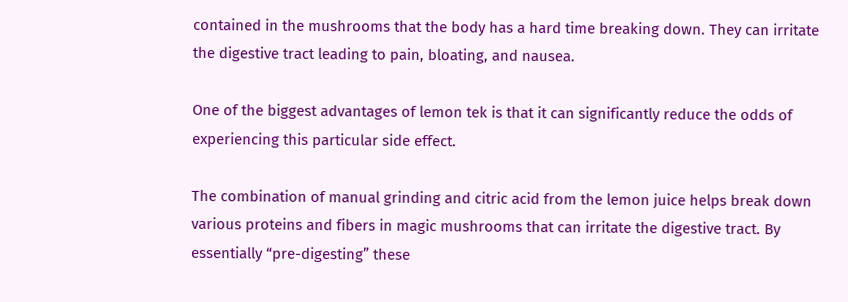contained in the mushrooms that the body has a hard time breaking down. They can irritate the digestive tract leading to pain, bloating, and nausea.

One of the biggest advantages of lemon tek is that it can significantly reduce the odds of experiencing this particular side effect.

The combination of manual grinding and citric acid from the lemon juice helps break down various proteins and fibers in magic mushrooms that can irritate the digestive tract. By essentially “pre-digesting” these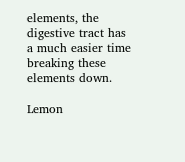elements, the digestive tract has a much easier time breaking these elements down.

Lemon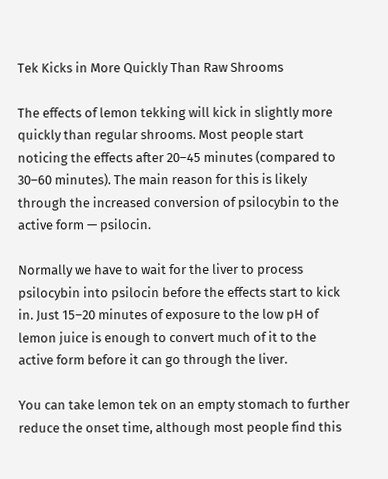Tek Kicks in More Quickly Than Raw Shrooms

The effects of lemon tekking will kick in slightly more quickly than regular shrooms. Most people start noticing the effects after 20–45 minutes (compared to 30–60 minutes). The main reason for this is likely through the increased conversion of psilocybin to the active form — psilocin.

Normally we have to wait for the liver to process psilocybin into psilocin before the effects start to kick in. Just 15–20 minutes of exposure to the low pH of lemon juice is enough to convert much of it to the active form before it can go through the liver.

You can take lemon tek on an empty stomach to further reduce the onset time, although most people find this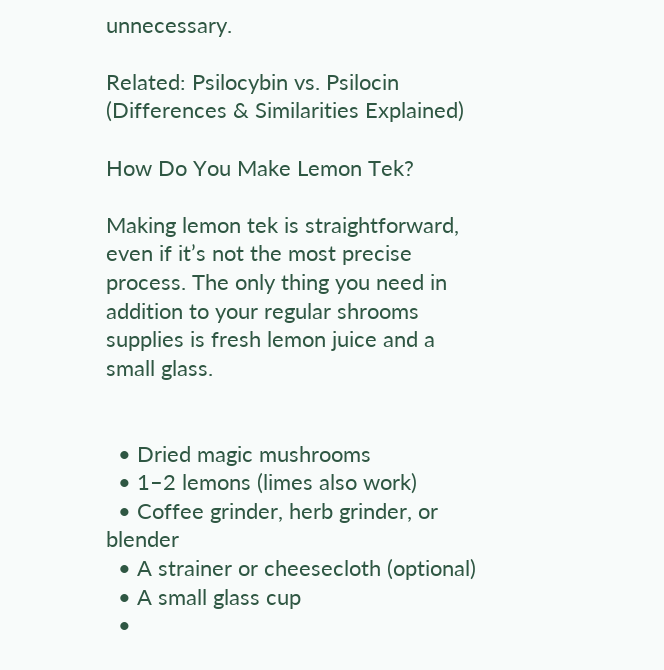unnecessary.

Related: Psilocybin vs. Psilocin (Differences & Similarities Explained)

How Do You Make Lemon Tek?

Making lemon tek is straightforward, even if it’s not the most precise process. The only thing you need in addition to your regular shrooms supplies is fresh lemon juice and a small glass.


  • Dried magic mushrooms
  • 1–2 lemons (limes also work)
  • Coffee grinder, herb grinder, or blender
  • A strainer or cheesecloth (optional)
  • A small glass cup
  •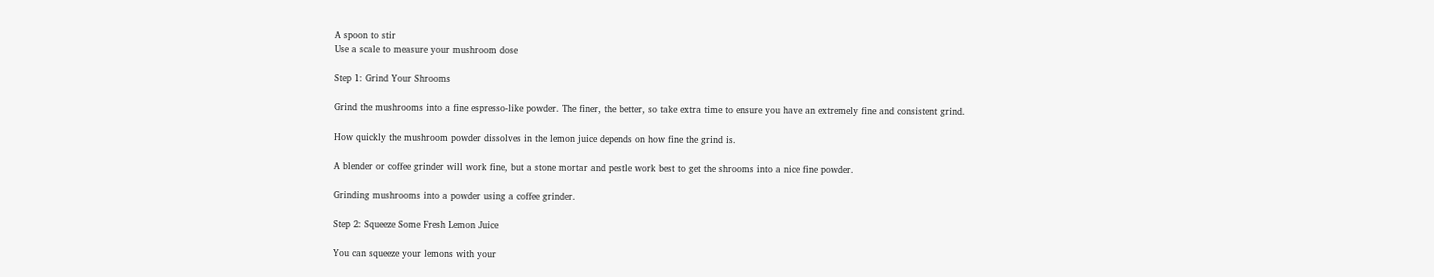A spoon to stir
Use a scale to measure your mushroom dose

Step 1: Grind Your Shrooms

Grind the mushrooms into a fine espresso-like powder. The finer, the better, so take extra time to ensure you have an extremely fine and consistent grind.

How quickly the mushroom powder dissolves in the lemon juice depends on how fine the grind is.

A blender or coffee grinder will work fine, but a stone mortar and pestle work best to get the shrooms into a nice fine powder.

Grinding mushrooms into a powder using a coffee grinder.

Step 2: Squeeze Some Fresh Lemon Juice

You can squeeze your lemons with your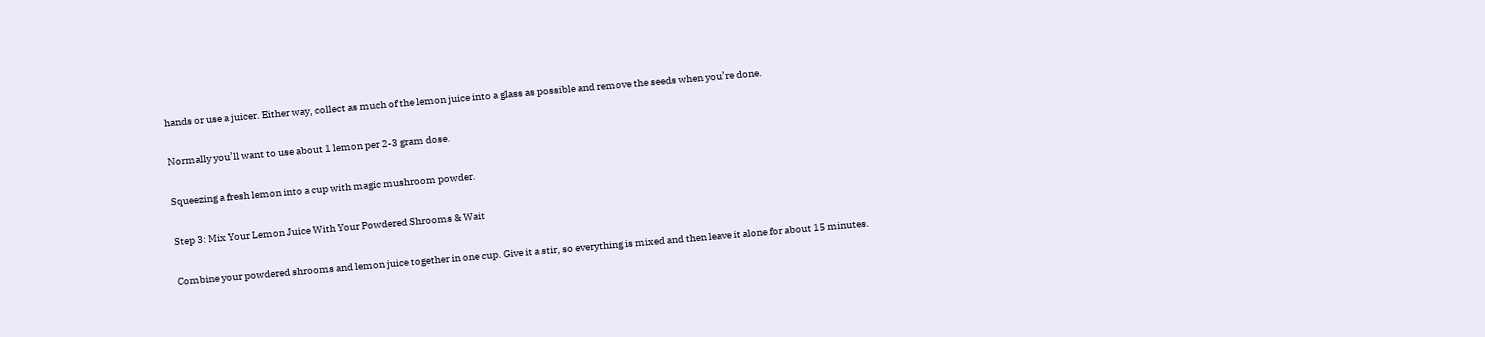hands or use a juicer. Either way, collect as much of the lemon juice into a glass as possible and remove the seeds when you’re done.

Normally you’ll want to use about 1 lemon per 2-3 gram dose.

Squeezing a fresh lemon into a cup with magic mushroom powder.

Step 3: Mix Your Lemon Juice With Your Powdered Shrooms & Wait

Combine your powdered shrooms and lemon juice together in one cup. Give it a stir, so everything is mixed and then leave it alone for about 15 minutes.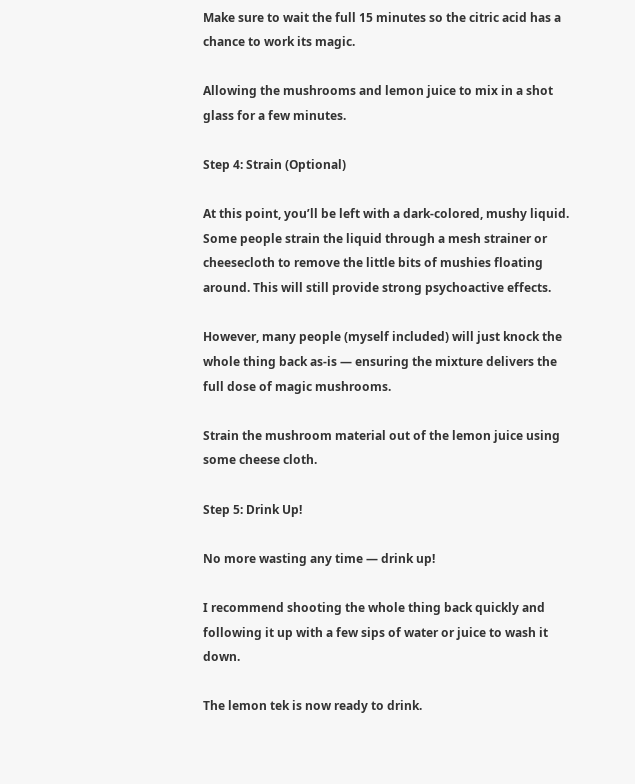Make sure to wait the full 15 minutes so the citric acid has a chance to work its magic.

Allowing the mushrooms and lemon juice to mix in a shot glass for a few minutes.

Step 4: Strain (Optional)

At this point, you’ll be left with a dark-colored, mushy liquid. Some people strain the liquid through a mesh strainer or cheesecloth to remove the little bits of mushies floating around. This will still provide strong psychoactive effects.

However, many people (myself included) will just knock the whole thing back as-is — ensuring the mixture delivers the full dose of magic mushrooms.

Strain the mushroom material out of the lemon juice using some cheese cloth.

Step 5: Drink Up!

No more wasting any time — drink up!

I recommend shooting the whole thing back quickly and following it up with a few sips of water or juice to wash it down.

The lemon tek is now ready to drink.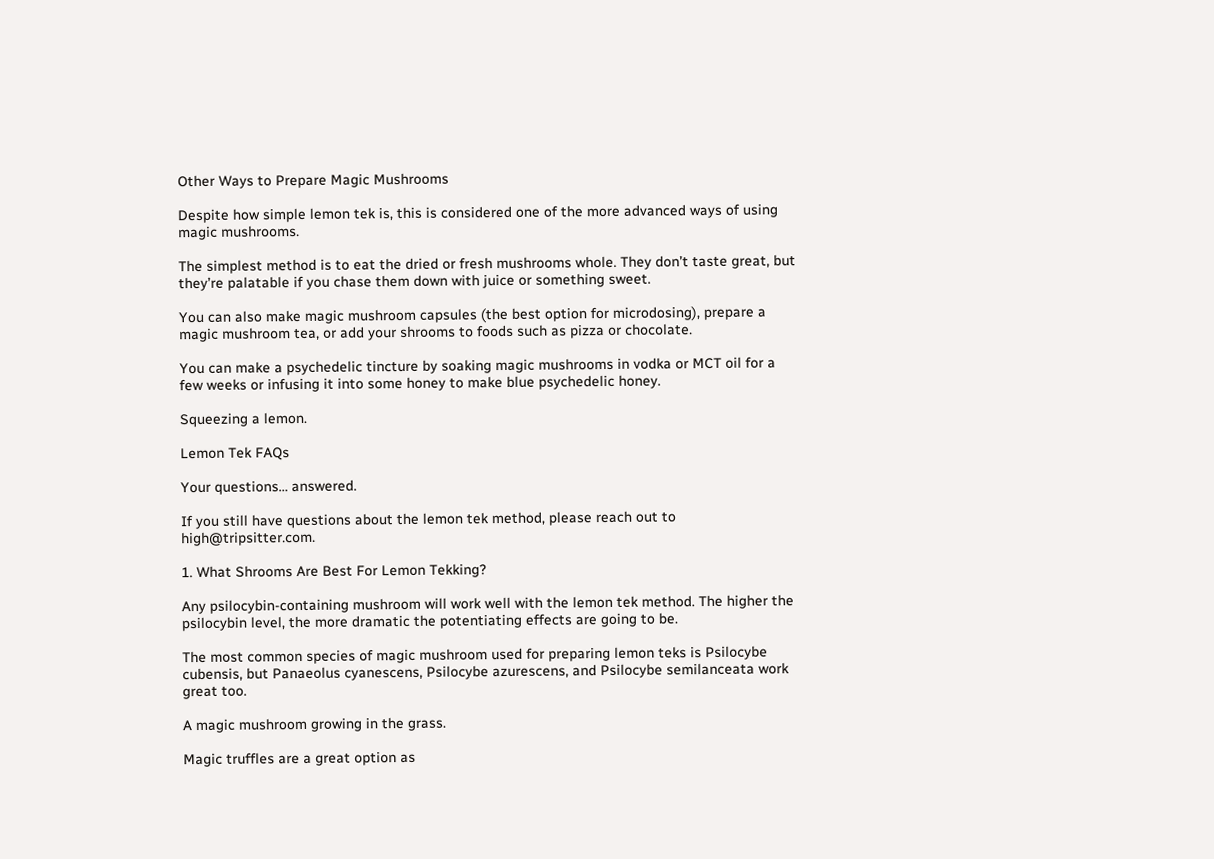Other Ways to Prepare Magic Mushrooms

Despite how simple lemon tek is, this is considered one of the more advanced ways of using magic mushrooms.

The simplest method is to eat the dried or fresh mushrooms whole. They don’t taste great, but they’re palatable if you chase them down with juice or something sweet.

You can also make magic mushroom capsules (the best option for microdosing), prepare a magic mushroom tea, or add your shrooms to foods such as pizza or chocolate.

You can make a psychedelic tincture by soaking magic mushrooms in vodka or MCT oil for a few weeks or infusing it into some honey to make blue psychedelic honey.

Squeezing a lemon.

Lemon Tek FAQs

Your questions… answered.

If you still have questions about the lemon tek method, please reach out to high@tripsitter.com.

1. What Shrooms Are Best For Lemon Tekking?

Any psilocybin-containing mushroom will work well with the lemon tek method. The higher the psilocybin level, the more dramatic the potentiating effects are going to be.

The most common species of magic mushroom used for preparing lemon teks is Psilocybe cubensis, but Panaeolus cyanescens, Psilocybe azurescens, and Psilocybe semilanceata work great too.

A magic mushroom growing in the grass.

Magic truffles are a great option as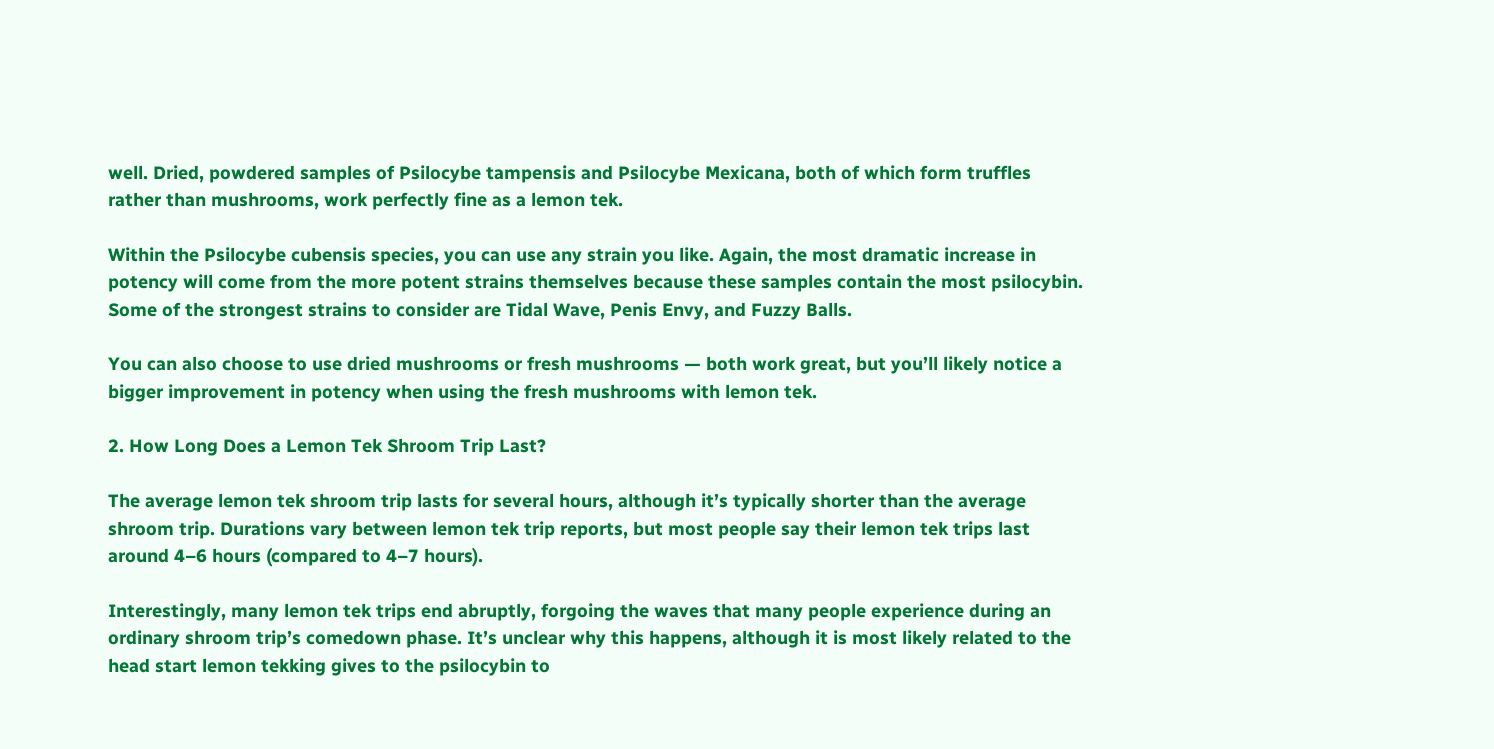well. Dried, powdered samples of Psilocybe tampensis and Psilocybe Mexicana, both of which form truffles rather than mushrooms, work perfectly fine as a lemon tek.

Within the Psilocybe cubensis species, you can use any strain you like. Again, the most dramatic increase in potency will come from the more potent strains themselves because these samples contain the most psilocybin. Some of the strongest strains to consider are Tidal Wave, Penis Envy, and Fuzzy Balls.

You can also choose to use dried mushrooms or fresh mushrooms — both work great, but you’ll likely notice a bigger improvement in potency when using the fresh mushrooms with lemon tek.

2. How Long Does a Lemon Tek Shroom Trip Last?

The average lemon tek shroom trip lasts for several hours, although it’s typically shorter than the average shroom trip. Durations vary between lemon tek trip reports, but most people say their lemon tek trips last around 4–6 hours (compared to 4–7 hours).

Interestingly, many lemon tek trips end abruptly, forgoing the waves that many people experience during an ordinary shroom trip’s comedown phase. It’s unclear why this happens, although it is most likely related to the head start lemon tekking gives to the psilocybin to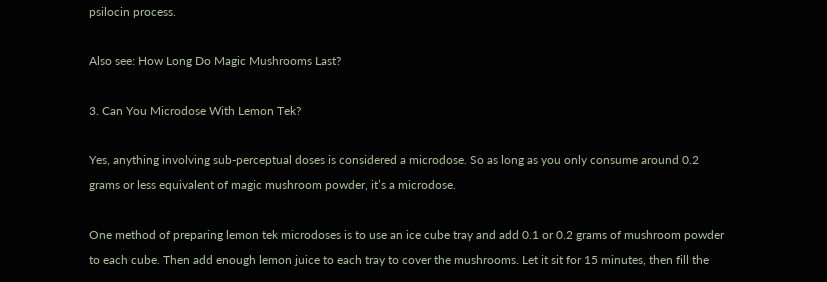psilocin process.

Also see: How Long Do Magic Mushrooms Last?

3. Can You Microdose With Lemon Tek?

Yes, anything involving sub-perceptual doses is considered a microdose. So as long as you only consume around 0.2 grams or less equivalent of magic mushroom powder, it’s a microdose.

One method of preparing lemon tek microdoses is to use an ice cube tray and add 0.1 or 0.2 grams of mushroom powder to each cube. Then add enough lemon juice to each tray to cover the mushrooms. Let it sit for 15 minutes, then fill the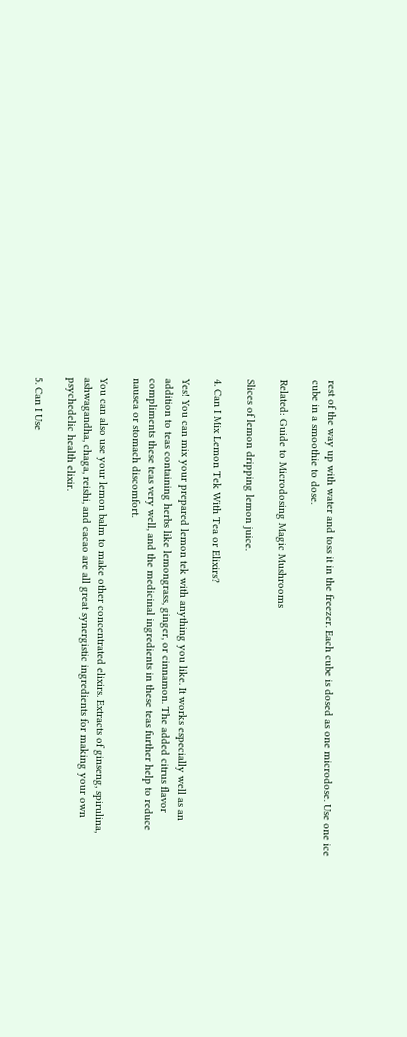rest of the way up with water and toss it in the freezer. Each cube is dosed as one microdose. Use one ice cube in a smoothie to dose.

Related: Guide to Microdosing Magic Mushrooms

Slices of lemon dripping lemon juice.

4. Can I Mix Lemon Tek With Tea or Elixirs?

Yes! You can mix your prepared lemon tek with anything you like. It works especially well as an addition to teas containing herbs like lemongrass, ginger, or cinnamon. The added citrus flavor compliments these teas very well, and the medicinal ingredients in these teas further help to reduce nausea or stomach discomfort.

You can also use your lemon balm to make other concentrated elixirs. Extracts of ginseng, spirulina, ashwagandha, chaga, reishi, and cacao are all great synergistic ingredients for making your own psychedelic health elixir.

5. Can I Use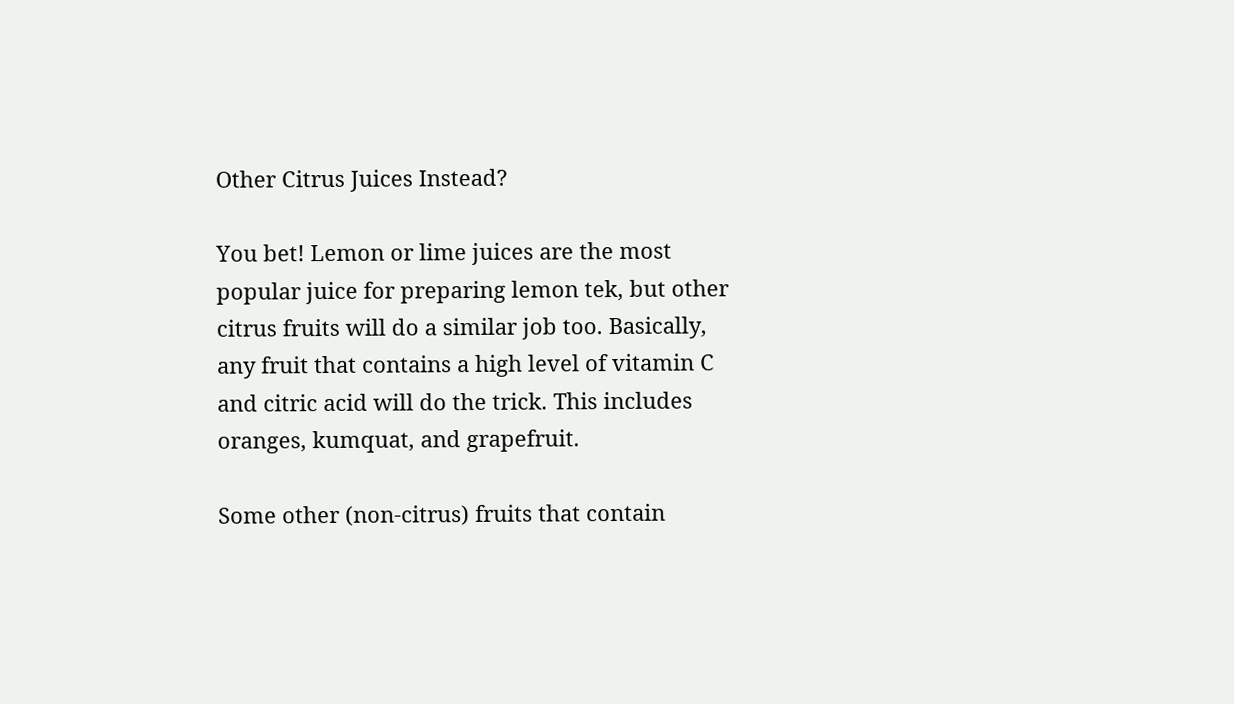Other Citrus Juices Instead?

You bet! Lemon or lime juices are the most popular juice for preparing lemon tek, but other citrus fruits will do a similar job too. Basically, any fruit that contains a high level of vitamin C and citric acid will do the trick. This includes oranges, kumquat, and grapefruit.

Some other (non-citrus) fruits that contain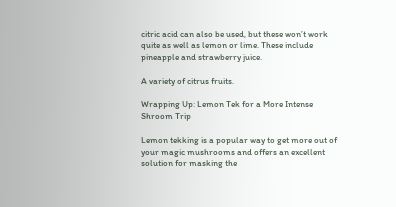citric acid can also be used, but these won’t work quite as well as lemon or lime. These include pineapple and strawberry juice.

A variety of citrus fruits.

Wrapping Up: Lemon Tek for a More Intense Shroom Trip

Lemon tekking is a popular way to get more out of your magic mushrooms and offers an excellent solution for masking the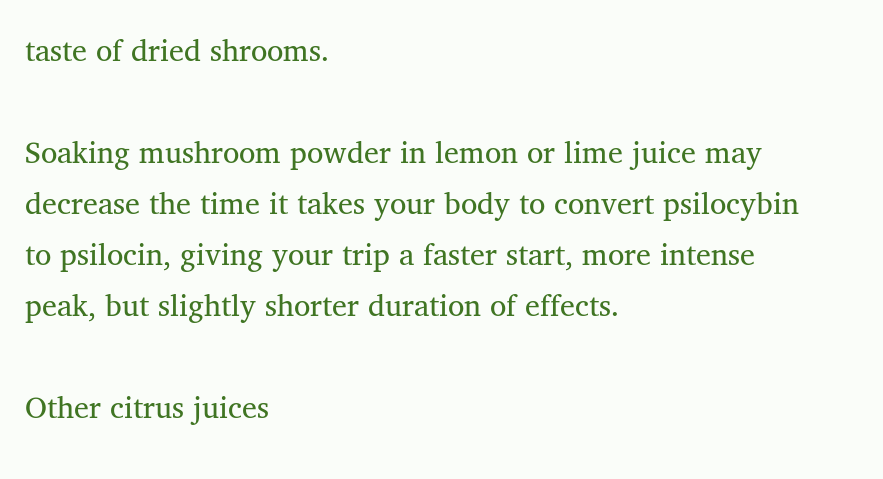taste of dried shrooms.

Soaking mushroom powder in lemon or lime juice may decrease the time it takes your body to convert psilocybin to psilocin, giving your trip a faster start, more intense peak, but slightly shorter duration of effects.

Other citrus juices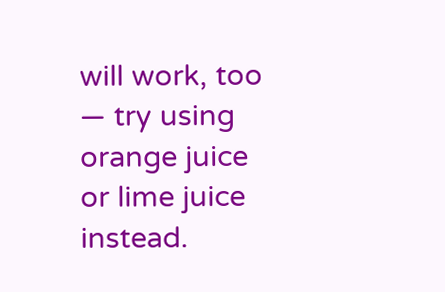will work, too — try using orange juice or lime juice instead.